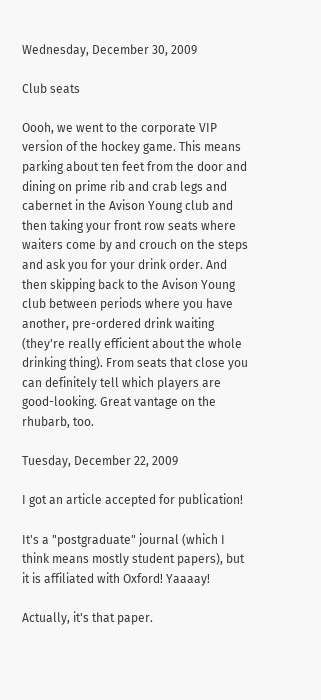Wednesday, December 30, 2009

Club seats

Oooh, we went to the corporate VIP version of the hockey game. This means parking about ten feet from the door and dining on prime rib and crab legs and cabernet in the Avison Young club and then taking your front row seats where waiters come by and crouch on the steps and ask you for your drink order. And then skipping back to the Avison Young club between periods where you have another, pre-ordered drink waiting (they're really efficient about the whole drinking thing). From seats that close you can definitely tell which players are good-looking. Great vantage on the rhubarb, too.

Tuesday, December 22, 2009

I got an article accepted for publication!

It's a "postgraduate" journal (which I think means mostly student papers), but it is affiliated with Oxford! Yaaaay!

Actually, it's that paper.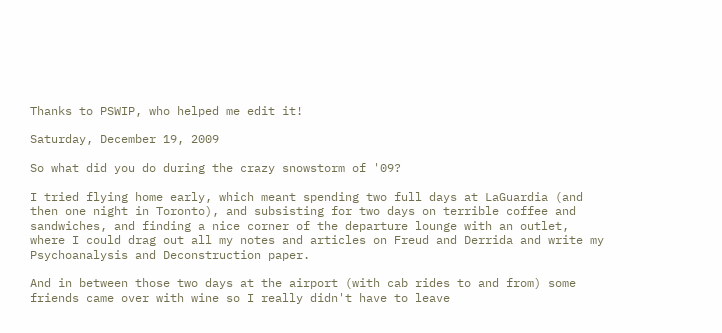Thanks to PSWIP, who helped me edit it!

Saturday, December 19, 2009

So what did you do during the crazy snowstorm of '09?

I tried flying home early, which meant spending two full days at LaGuardia (and then one night in Toronto), and subsisting for two days on terrible coffee and sandwiches, and finding a nice corner of the departure lounge with an outlet, where I could drag out all my notes and articles on Freud and Derrida and write my Psychoanalysis and Deconstruction paper.

And in between those two days at the airport (with cab rides to and from) some friends came over with wine so I really didn't have to leave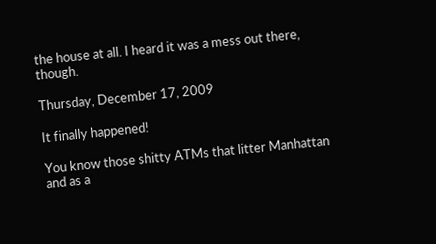the house at all. I heard it was a mess out there, though.

Thursday, December 17, 2009

It finally happened!

You know those shitty ATMs that litter Manhattan and as a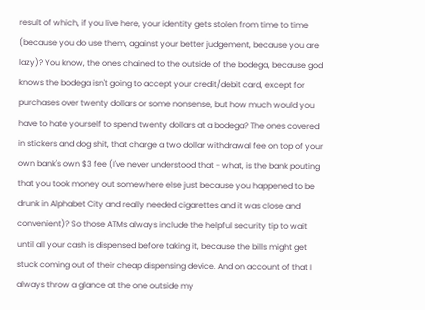result of which, if you live here, your identity gets stolen from time to time (because you do use them, against your better judgement, because you are lazy)? You know, the ones chained to the outside of the bodega, because god knows the bodega isn't going to accept your credit/debit card, except for purchases over twenty dollars or some nonsense, but how much would you have to hate yourself to spend twenty dollars at a bodega? The ones covered in stickers and dog shit, that charge a two dollar withdrawal fee on top of your own bank's own $3 fee (I've never understood that - what, is the bank pouting that you took money out somewhere else just because you happened to be drunk in Alphabet City and really needed cigarettes and it was close and convenient)? So those ATMs always include the helpful security tip to wait until all your cash is dispensed before taking it, because the bills might get stuck coming out of their cheap dispensing device. And on account of that I always throw a glance at the one outside my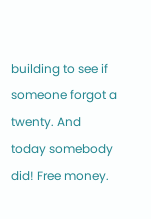building to see if someone forgot a twenty. And today somebody did! Free money.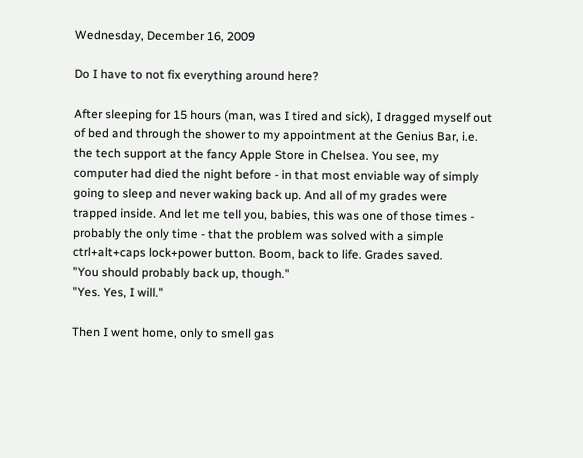Wednesday, December 16, 2009

Do I have to not fix everything around here?

After sleeping for 15 hours (man, was I tired and sick), I dragged myself out of bed and through the shower to my appointment at the Genius Bar, i.e. the tech support at the fancy Apple Store in Chelsea. You see, my computer had died the night before - in that most enviable way of simply going to sleep and never waking back up. And all of my grades were trapped inside. And let me tell you, babies, this was one of those times - probably the only time - that the problem was solved with a simple ctrl+alt+caps lock+power button. Boom, back to life. Grades saved.
"You should probably back up, though."
"Yes. Yes, I will."

Then I went home, only to smell gas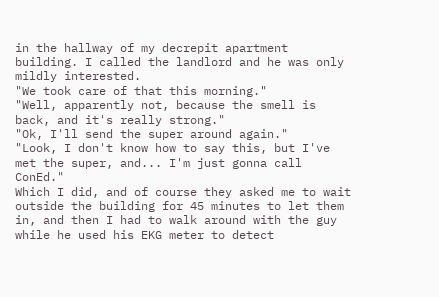in the hallway of my decrepit apartment building. I called the landlord and he was only mildly interested.
"We took care of that this morning."
"Well, apparently not, because the smell is back, and it's really strong."
"Ok, I'll send the super around again."
"Look, I don't know how to say this, but I've met the super, and... I'm just gonna call ConEd."
Which I did, and of course they asked me to wait outside the building for 45 minutes to let them in, and then I had to walk around with the guy while he used his EKG meter to detect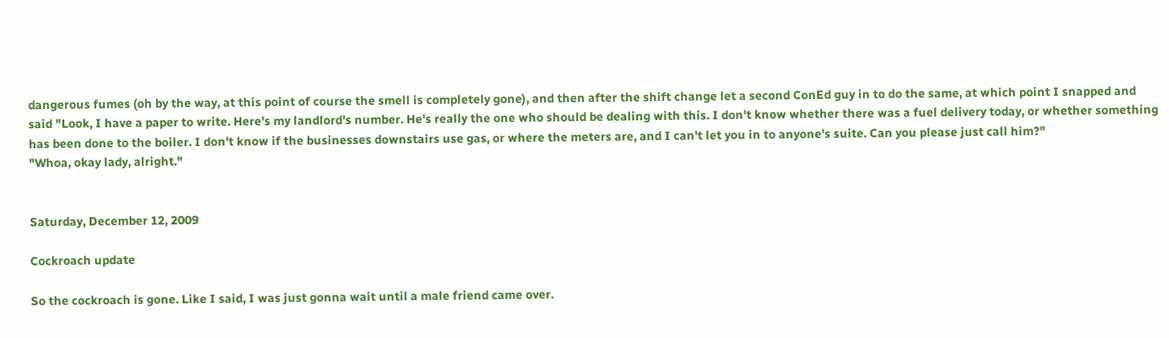dangerous fumes (oh by the way, at this point of course the smell is completely gone), and then after the shift change let a second ConEd guy in to do the same, at which point I snapped and said "Look, I have a paper to write. Here's my landlord's number. He's really the one who should be dealing with this. I don't know whether there was a fuel delivery today, or whether something has been done to the boiler. I don't know if the businesses downstairs use gas, or where the meters are, and I can't let you in to anyone's suite. Can you please just call him?"
"Whoa, okay lady, alright."


Saturday, December 12, 2009

Cockroach update

So the cockroach is gone. Like I said, I was just gonna wait until a male friend came over.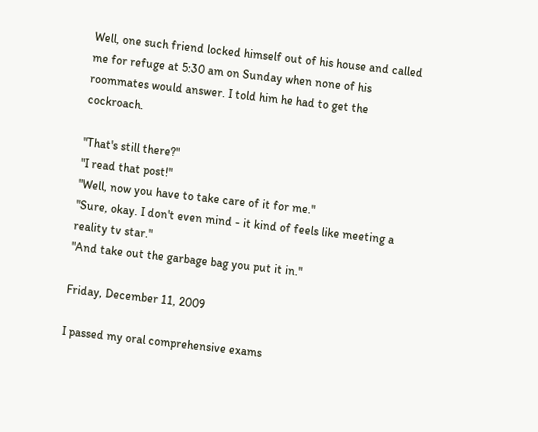Well, one such friend locked himself out of his house and called me for refuge at 5:30 am on Sunday when none of his roommates would answer. I told him he had to get the cockroach.

"That's still there?"
"I read that post!"
"Well, now you have to take care of it for me."
"Sure, okay. I don't even mind - it kind of feels like meeting a reality tv star."
"And take out the garbage bag you put it in."

Friday, December 11, 2009

I passed my oral comprehensive exams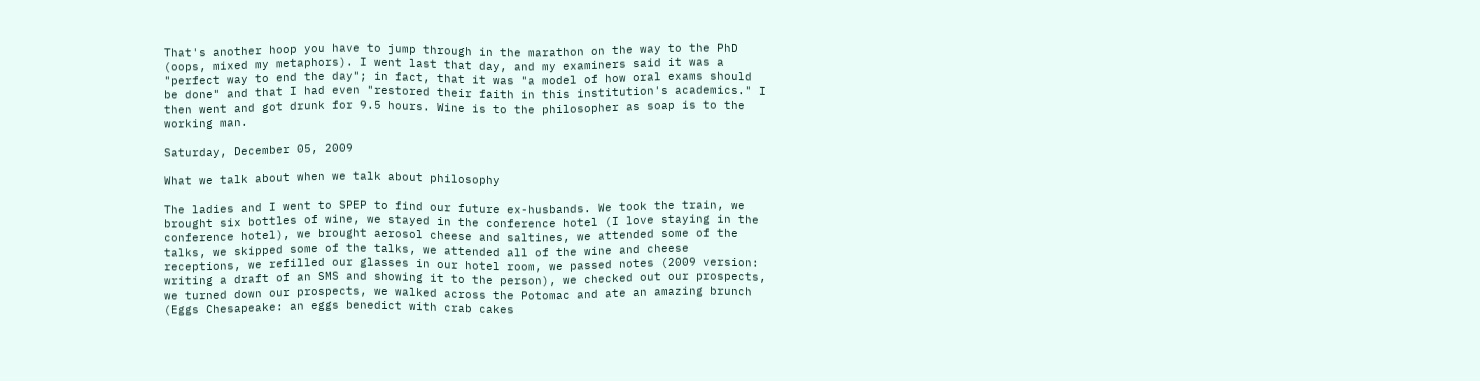That's another hoop you have to jump through in the marathon on the way to the PhD (oops, mixed my metaphors). I went last that day, and my examiners said it was a "perfect way to end the day"; in fact, that it was "a model of how oral exams should be done" and that I had even "restored their faith in this institution's academics." I then went and got drunk for 9.5 hours. Wine is to the philosopher as soap is to the working man.

Saturday, December 05, 2009

What we talk about when we talk about philosophy

The ladies and I went to SPEP to find our future ex-husbands. We took the train, we brought six bottles of wine, we stayed in the conference hotel (I love staying in the conference hotel), we brought aerosol cheese and saltines, we attended some of the talks, we skipped some of the talks, we attended all of the wine and cheese receptions, we refilled our glasses in our hotel room, we passed notes (2009 version: writing a draft of an SMS and showing it to the person), we checked out our prospects, we turned down our prospects, we walked across the Potomac and ate an amazing brunch (Eggs Chesapeake: an eggs benedict with crab cakes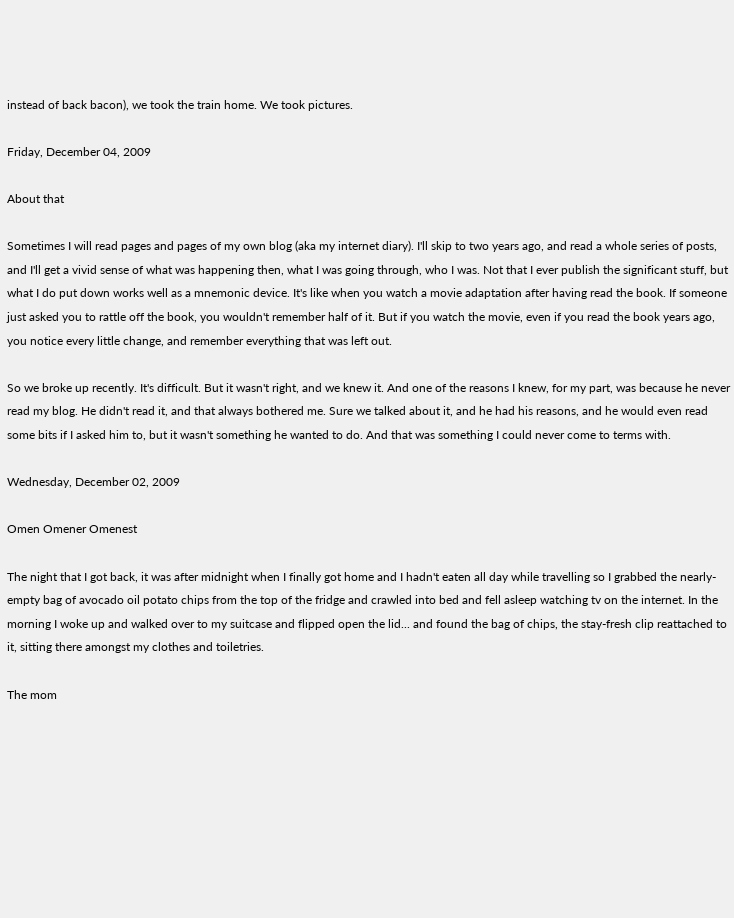instead of back bacon), we took the train home. We took pictures.

Friday, December 04, 2009

About that

Sometimes I will read pages and pages of my own blog (aka my internet diary). I'll skip to two years ago, and read a whole series of posts, and I'll get a vivid sense of what was happening then, what I was going through, who I was. Not that I ever publish the significant stuff, but what I do put down works well as a mnemonic device. It's like when you watch a movie adaptation after having read the book. If someone just asked you to rattle off the book, you wouldn't remember half of it. But if you watch the movie, even if you read the book years ago, you notice every little change, and remember everything that was left out.

So we broke up recently. It's difficult. But it wasn't right, and we knew it. And one of the reasons I knew, for my part, was because he never read my blog. He didn't read it, and that always bothered me. Sure we talked about it, and he had his reasons, and he would even read some bits if I asked him to, but it wasn't something he wanted to do. And that was something I could never come to terms with.

Wednesday, December 02, 2009

Omen Omener Omenest

The night that I got back, it was after midnight when I finally got home and I hadn't eaten all day while travelling so I grabbed the nearly-empty bag of avocado oil potato chips from the top of the fridge and crawled into bed and fell asleep watching tv on the internet. In the morning I woke up and walked over to my suitcase and flipped open the lid... and found the bag of chips, the stay-fresh clip reattached to it, sitting there amongst my clothes and toiletries.

The mom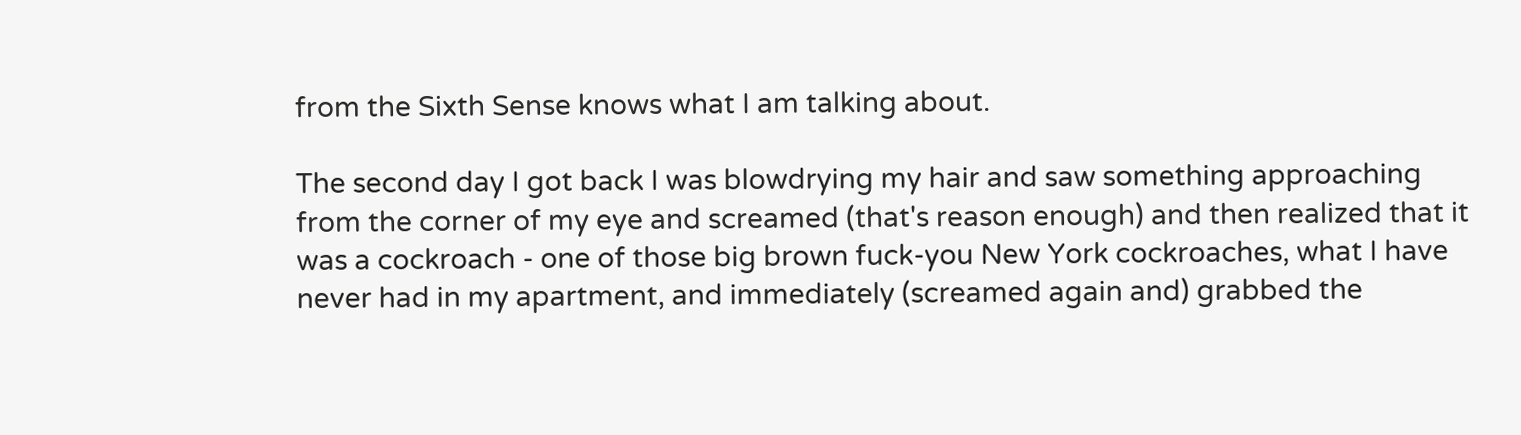from the Sixth Sense knows what I am talking about.

The second day I got back I was blowdrying my hair and saw something approaching from the corner of my eye and screamed (that's reason enough) and then realized that it was a cockroach - one of those big brown fuck-you New York cockroaches, what I have never had in my apartment, and immediately (screamed again and) grabbed the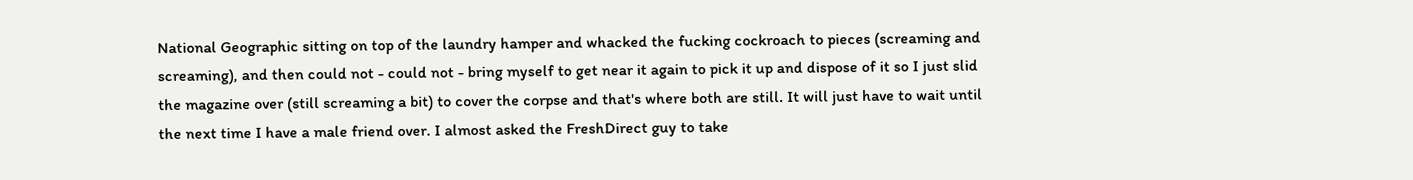National Geographic sitting on top of the laundry hamper and whacked the fucking cockroach to pieces (screaming and screaming), and then could not - could not - bring myself to get near it again to pick it up and dispose of it so I just slid the magazine over (still screaming a bit) to cover the corpse and that's where both are still. It will just have to wait until the next time I have a male friend over. I almost asked the FreshDirect guy to take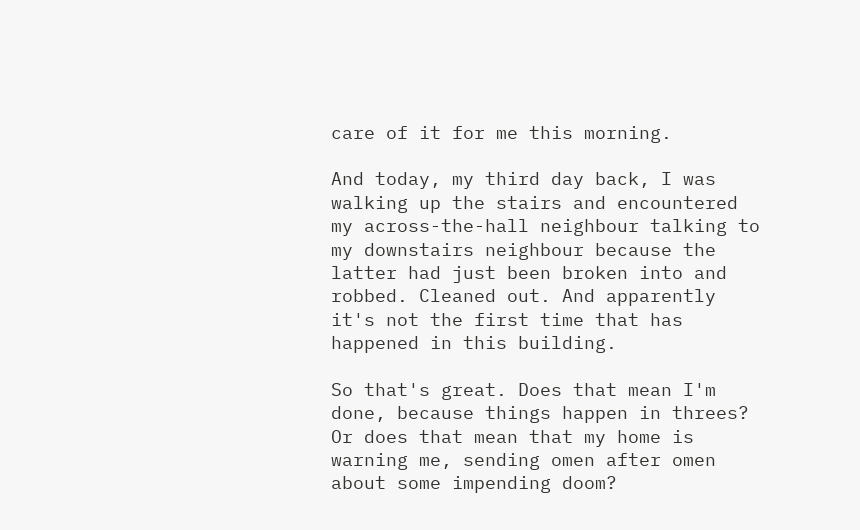care of it for me this morning.

And today, my third day back, I was walking up the stairs and encountered my across-the-hall neighbour talking to my downstairs neighbour because the latter had just been broken into and robbed. Cleaned out. And apparently it's not the first time that has happened in this building.

So that's great. Does that mean I'm done, because things happen in threes? Or does that mean that my home is warning me, sending omen after omen about some impending doom?